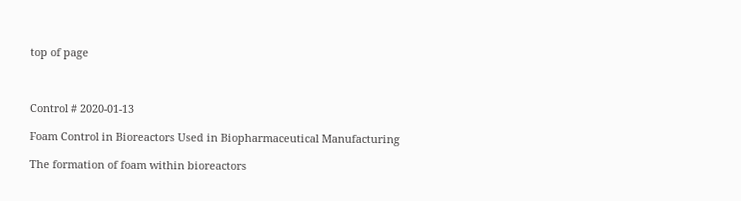top of page



Control # 2020-01-13

Foam Control in Bioreactors Used in Biopharmaceutical Manufacturing

The formation of foam within bioreactors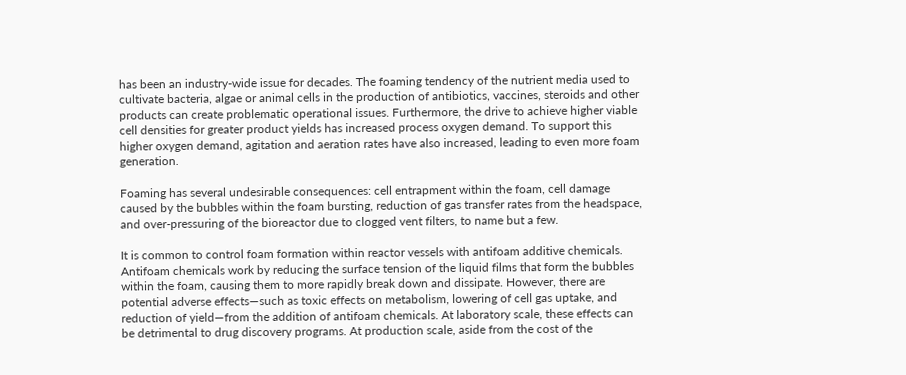has been an industry-wide issue for decades. The foaming tendency of the nutrient media used to cultivate bacteria, algae or animal cells in the production of antibiotics, vaccines, steroids and other products can create problematic operational issues. Furthermore, the drive to achieve higher viable cell densities for greater product yields has increased process oxygen demand. To support this higher oxygen demand, agitation and aeration rates have also increased, leading to even more foam generation.

Foaming has several undesirable consequences: cell entrapment within the foam, cell damage caused by the bubbles within the foam bursting, reduction of gas transfer rates from the headspace, and over-pressuring of the bioreactor due to clogged vent filters, to name but a few.

It is common to control foam formation within reactor vessels with antifoam additive chemicals. Antifoam chemicals work by reducing the surface tension of the liquid films that form the bubbles within the foam, causing them to more rapidly break down and dissipate. However, there are potential adverse effects—such as toxic effects on metabolism, lowering of cell gas uptake, and reduction of yield—from the addition of antifoam chemicals. At laboratory scale, these effects can be detrimental to drug discovery programs. At production scale, aside from the cost of the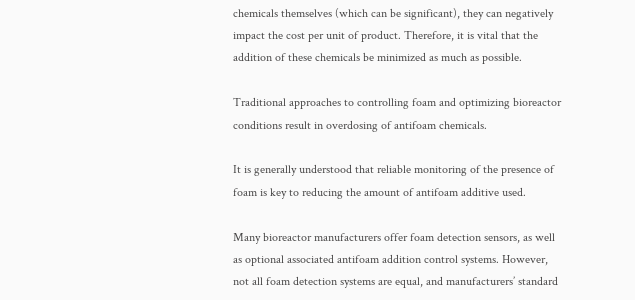chemicals themselves (which can be significant), they can negatively impact the cost per unit of product. Therefore, it is vital that the addition of these chemicals be minimized as much as possible.

Traditional approaches to controlling foam and optimizing bioreactor conditions result in overdosing of antifoam chemicals.

It is generally understood that reliable monitoring of the presence of foam is key to reducing the amount of antifoam additive used.

Many bioreactor manufacturers offer foam detection sensors, as well as optional associated antifoam addition control systems. However, not all foam detection systems are equal, and manufacturers’ standard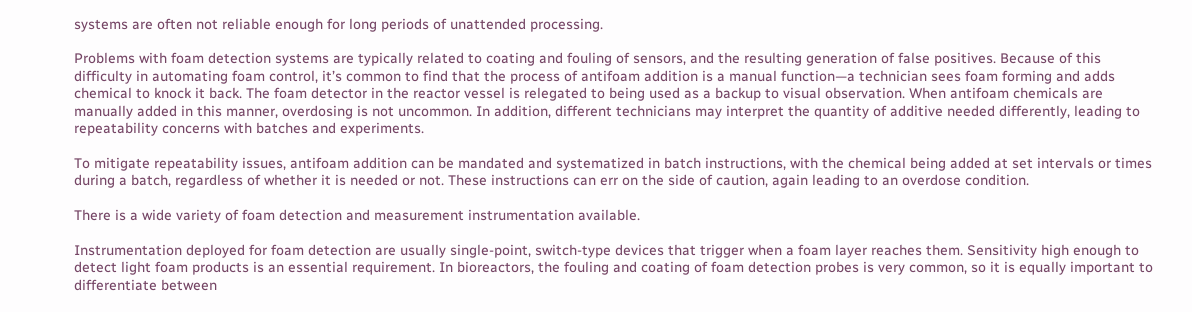systems are often not reliable enough for long periods of unattended processing.

Problems with foam detection systems are typically related to coating and fouling of sensors, and the resulting generation of false positives. Because of this difficulty in automating foam control, it’s common to find that the process of antifoam addition is a manual function—a technician sees foam forming and adds chemical to knock it back. The foam detector in the reactor vessel is relegated to being used as a backup to visual observation. When antifoam chemicals are manually added in this manner, overdosing is not uncommon. In addition, different technicians may interpret the quantity of additive needed differently, leading to repeatability concerns with batches and experiments.

To mitigate repeatability issues, antifoam addition can be mandated and systematized in batch instructions, with the chemical being added at set intervals or times during a batch, regardless of whether it is needed or not. These instructions can err on the side of caution, again leading to an overdose condition.

There is a wide variety of foam detection and measurement instrumentation available.

Instrumentation deployed for foam detection are usually single-point, switch-type devices that trigger when a foam layer reaches them. Sensitivity high enough to detect light foam products is an essential requirement. In bioreactors, the fouling and coating of foam detection probes is very common, so it is equally important to differentiate between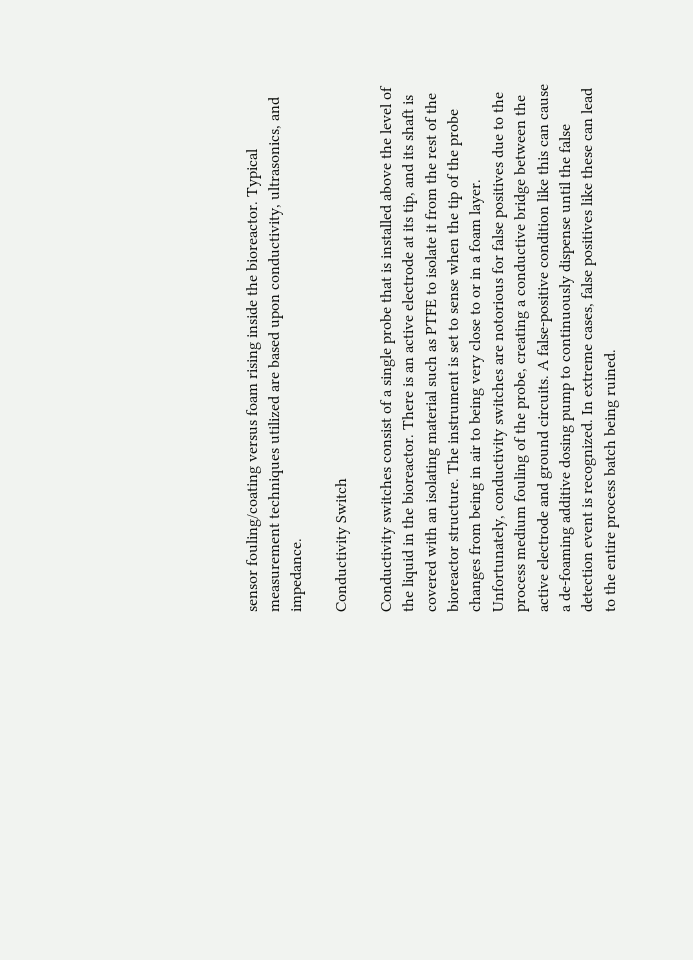sensor fouling/coating versus foam rising inside the bioreactor. Typical measurement techniques utilized are based upon conductivity, ultrasonics, and impedance.

Conductivity Switch

Conductivity switches consist of a single probe that is installed above the level of the liquid in the bioreactor. There is an active electrode at its tip, and its shaft is covered with an isolating material such as PTFE to isolate it from the rest of the bioreactor structure. The instrument is set to sense when the tip of the probe changes from being in air to being very close to or in a foam layer. Unfortunately, conductivity switches are notorious for false positives due to the process medium fouling of the probe, creating a conductive bridge between the active electrode and ground circuits. A false-positive condition like this can cause a de-foaming additive dosing pump to continuously dispense until the false detection event is recognized. In extreme cases, false positives like these can lead to the entire process batch being ruined.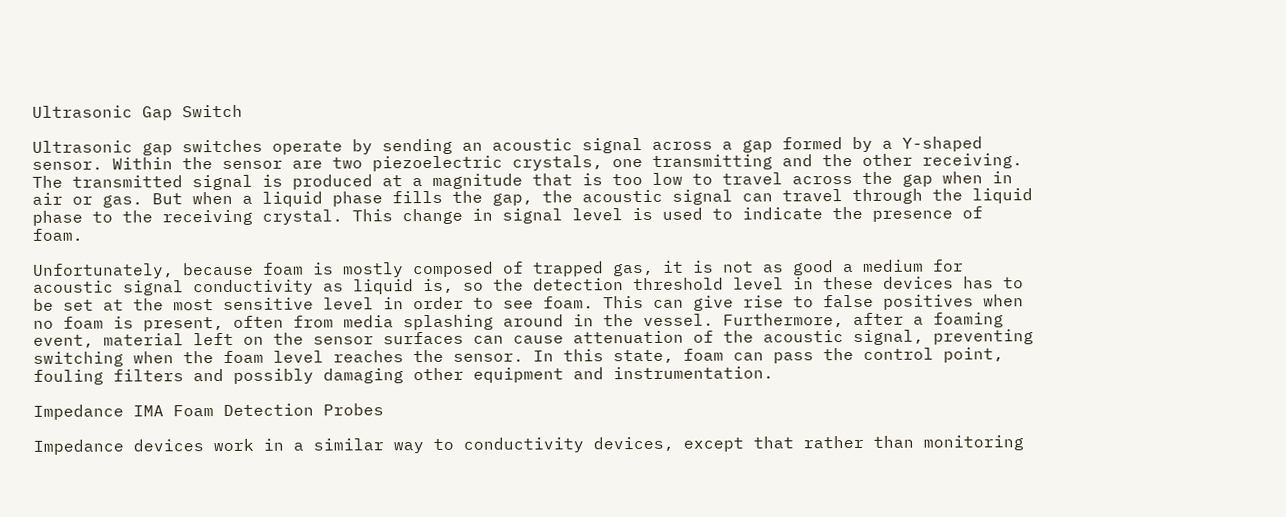Ultrasonic Gap Switch

Ultrasonic gap switches operate by sending an acoustic signal across a gap formed by a Y-shaped sensor. Within the sensor are two piezoelectric crystals, one transmitting and the other receiving. The transmitted signal is produced at a magnitude that is too low to travel across the gap when in air or gas. But when a liquid phase fills the gap, the acoustic signal can travel through the liquid phase to the receiving crystal. This change in signal level is used to indicate the presence of foam.

Unfortunately, because foam is mostly composed of trapped gas, it is not as good a medium for acoustic signal conductivity as liquid is, so the detection threshold level in these devices has to be set at the most sensitive level in order to see foam. This can give rise to false positives when no foam is present, often from media splashing around in the vessel. Furthermore, after a foaming event, material left on the sensor surfaces can cause attenuation of the acoustic signal, preventing switching when the foam level reaches the sensor. In this state, foam can pass the control point, fouling filters and possibly damaging other equipment and instrumentation.

Impedance IMA Foam Detection Probes

Impedance devices work in a similar way to conductivity devices, except that rather than monitoring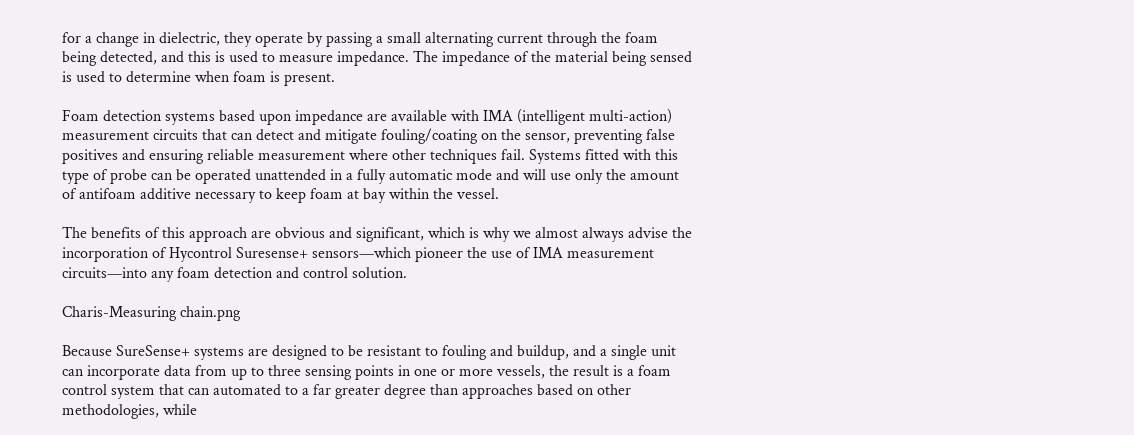for a change in dielectric, they operate by passing a small alternating current through the foam being detected, and this is used to measure impedance. The impedance of the material being sensed is used to determine when foam is present.

Foam detection systems based upon impedance are available with IMA (intelligent multi-action) measurement circuits that can detect and mitigate fouling/coating on the sensor, preventing false positives and ensuring reliable measurement where other techniques fail. Systems fitted with this type of probe can be operated unattended in a fully automatic mode and will use only the amount of antifoam additive necessary to keep foam at bay within the vessel.

The benefits of this approach are obvious and significant, which is why we almost always advise the incorporation of Hycontrol Suresense+ sensors—which pioneer the use of IMA measurement circuits—into any foam detection and control solution.

Charis-Measuring chain.png

Because SureSense+ systems are designed to be resistant to fouling and buildup, and a single unit can incorporate data from up to three sensing points in one or more vessels, the result is a foam control system that can automated to a far greater degree than approaches based on other methodologies, while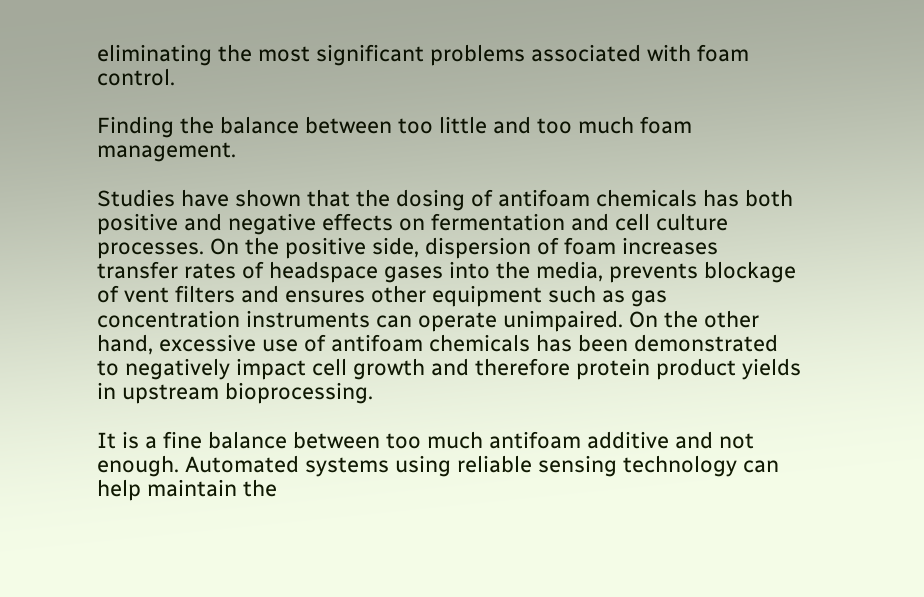eliminating the most significant problems associated with foam control.

Finding the balance between too little and too much foam management.

Studies have shown that the dosing of antifoam chemicals has both positive and negative effects on fermentation and cell culture processes. On the positive side, dispersion of foam increases transfer rates of headspace gases into the media, prevents blockage of vent filters and ensures other equipment such as gas concentration instruments can operate unimpaired. On the other hand, excessive use of antifoam chemicals has been demonstrated to negatively impact cell growth and therefore protein product yields in upstream bioprocessing.

It is a fine balance between too much antifoam additive and not enough. Automated systems using reliable sensing technology can help maintain the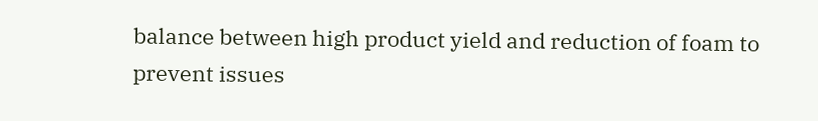balance between high product yield and reduction of foam to prevent issues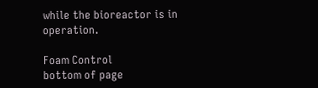while the bioreactor is in operation.

Foam Control
bottom of page